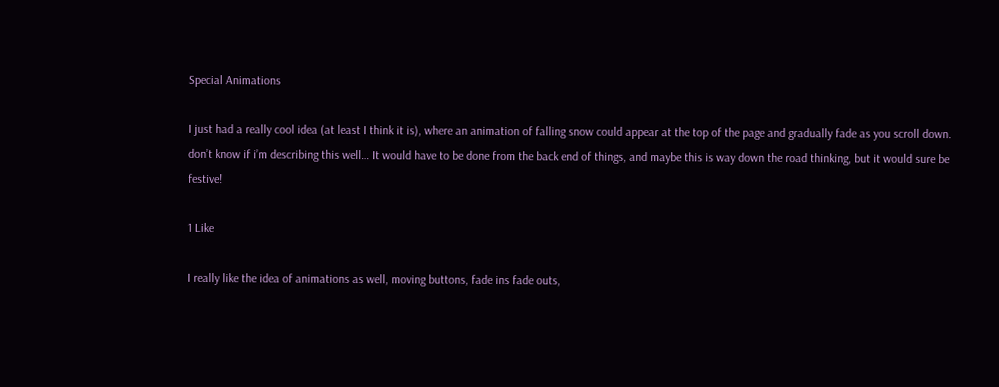Special Animations

I just had a really cool idea (at least I think it is), where an animation of falling snow could appear at the top of the page and gradually fade as you scroll down. don’t know if i’m describing this well… It would have to be done from the back end of things, and maybe this is way down the road thinking, but it would sure be festive!

1 Like

I really like the idea of animations as well, moving buttons, fade ins fade outs,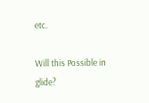etc.

Will this Possible in glide?